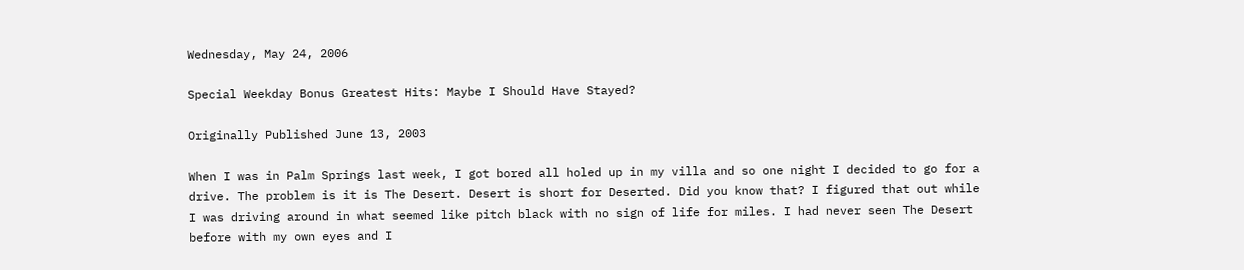Wednesday, May 24, 2006

Special Weekday Bonus Greatest Hits: Maybe I Should Have Stayed?

Originally Published June 13, 2003

When I was in Palm Springs last week, I got bored all holed up in my villa and so one night I decided to go for a drive. The problem is it is The Desert. Desert is short for Deserted. Did you know that? I figured that out while I was driving around in what seemed like pitch black with no sign of life for miles. I had never seen The Desert before with my own eyes and I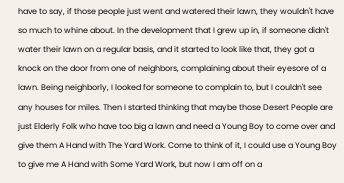have to say, if those people just went and watered their lawn, they wouldn't have so much to whine about. In the development that I grew up in, if someone didn't water their lawn on a regular basis, and it started to look like that, they got a knock on the door from one of neighbors, complaining about their eyesore of a lawn. Being neighborly, I looked for someone to complain to, but I couldn't see any houses for miles. Then I started thinking that maybe those Desert People are just Elderly Folk who have too big a lawn and need a Young Boy to come over and give them A Hand with The Yard Work. Come to think of it, I could use a Young Boy to give me A Hand with Some Yard Work, but now I am off on a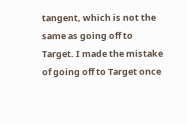tangent, which is not the same as going off to Target. I made the mistake of going off to Target once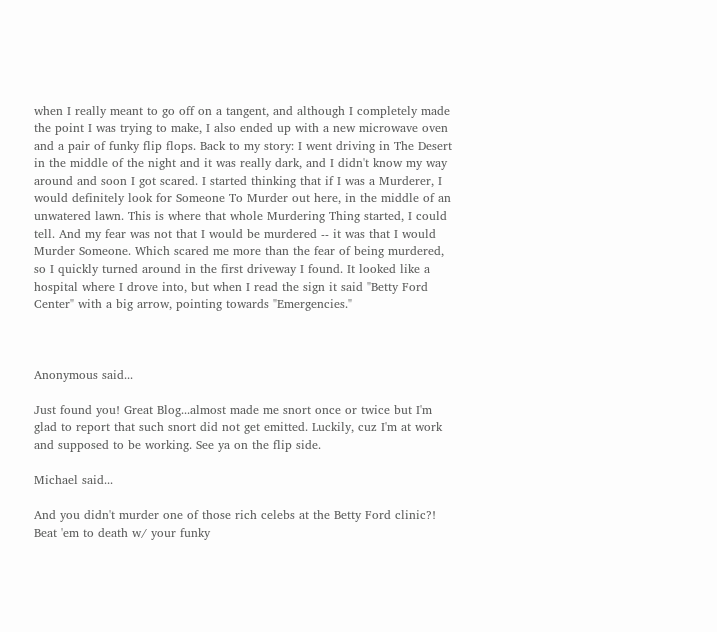when I really meant to go off on a tangent, and although I completely made the point I was trying to make, I also ended up with a new microwave oven and a pair of funky flip flops. Back to my story: I went driving in The Desert in the middle of the night and it was really dark, and I didn't know my way around and soon I got scared. I started thinking that if I was a Murderer, I would definitely look for Someone To Murder out here, in the middle of an unwatered lawn. This is where that whole Murdering Thing started, I could tell. And my fear was not that I would be murdered -- it was that I would Murder Someone. Which scared me more than the fear of being murdered, so I quickly turned around in the first driveway I found. It looked like a hospital where I drove into, but when I read the sign it said "Betty Ford Center" with a big arrow, pointing towards "Emergencies."



Anonymous said...

Just found you! Great Blog...almost made me snort once or twice but I'm glad to report that such snort did not get emitted. Luckily, cuz I'm at work and supposed to be working. See ya on the flip side.

Michael said...

And you didn't murder one of those rich celebs at the Betty Ford clinic?! Beat 'em to death w/ your funky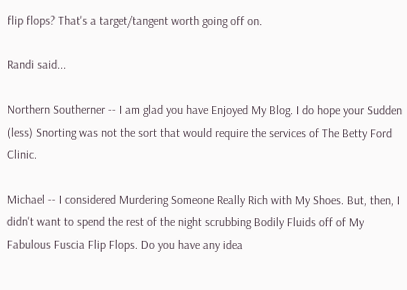flip flops? That's a target/tangent worth going off on.

Randi said...

Northern Southerner -- I am glad you have Enjoyed My Blog. I do hope your Sudden (less) Snorting was not the sort that would require the services of The Betty Ford Clinic.

Michael -- I considered Murdering Someone Really Rich with My Shoes. But, then, I didn't want to spend the rest of the night scrubbing Bodily Fluids off of My Fabulous Fuscia Flip Flops. Do you have any idea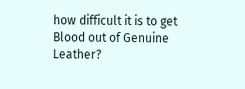how difficult it is to get Blood out of Genuine Leather?